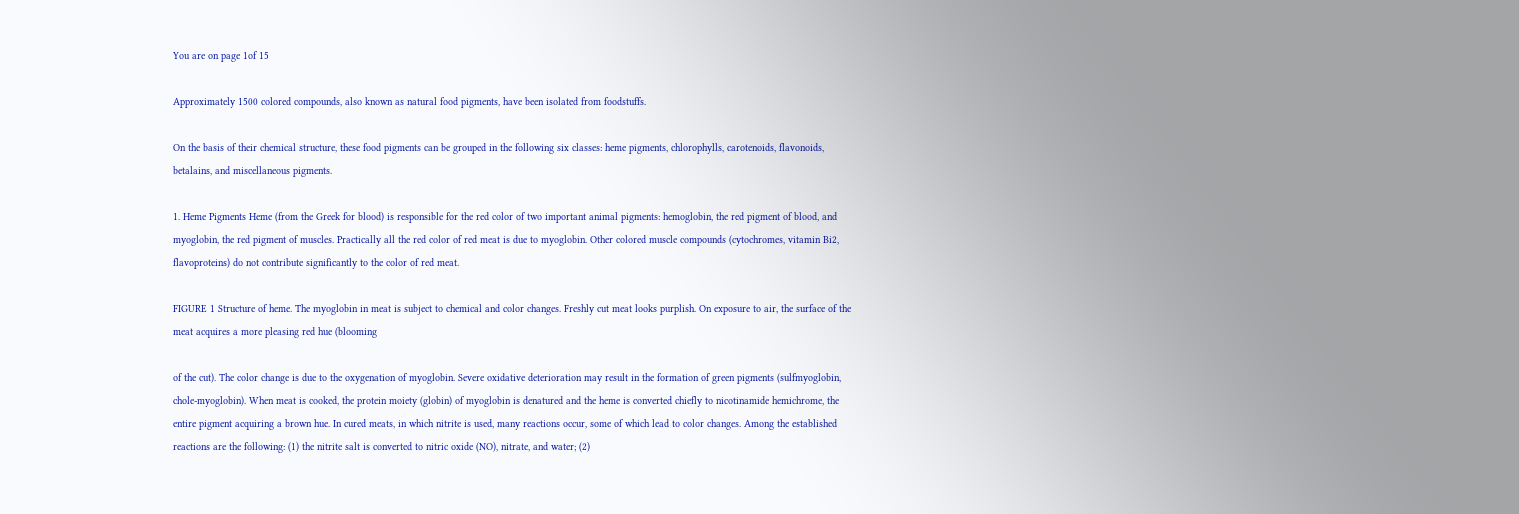You are on page 1of 15

Approximately 1500 colored compounds, also known as natural food pigments, have been isolated from foodstuffs.

On the basis of their chemical structure, these food pigments can be grouped in the following six classes: heme pigments, chlorophylls, carotenoids, flavonoids, betalains, and miscellaneous pigments.

1. Heme Pigments Heme (from the Greek for blood) is responsible for the red color of two important animal pigments: hemoglobin, the red pigment of blood, and myoglobin, the red pigment of muscles. Practically all the red color of red meat is due to myoglobin. Other colored muscle compounds (cytochromes, vitamin Bi2, flavoproteins) do not contribute significantly to the color of red meat.

FIGURE 1 Structure of heme. The myoglobin in meat is subject to chemical and color changes. Freshly cut meat looks purplish. On exposure to air, the surface of the meat acquires a more pleasing red hue (blooming

of the cut). The color change is due to the oxygenation of myoglobin. Severe oxidative deterioration may result in the formation of green pigments (sulfmyoglobin, chole-myoglobin). When meat is cooked, the protein moiety (globin) of myoglobin is denatured and the heme is converted chiefly to nicotinamide hemichrome, the entire pigment acquiring a brown hue. In cured meats, in which nitrite is used, many reactions occur, some of which lead to color changes. Among the established reactions are the following: (1) the nitrite salt is converted to nitric oxide (NO), nitrate, and water; (2)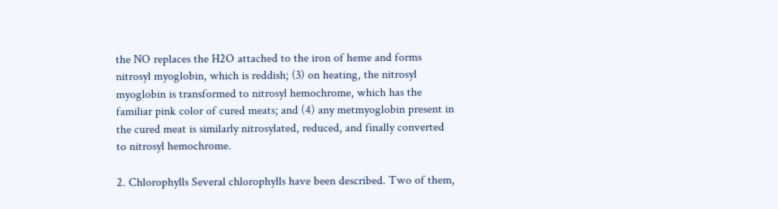the NO replaces the H2O attached to the iron of heme and forms nitrosyl myoglobin, which is reddish; (3) on heating, the nitrosyl myoglobin is transformed to nitrosyl hemochrome, which has the familiar pink color of cured meats; and (4) any metmyoglobin present in the cured meat is similarly nitrosylated, reduced, and finally converted to nitrosyl hemochrome.

2. Chlorophylls Several chlorophylls have been described. Two of them,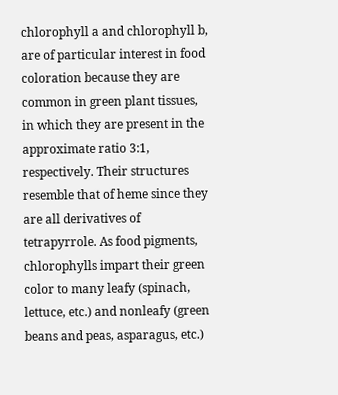chlorophyll a and chlorophyll b, are of particular interest in food coloration because they are common in green plant tissues, in which they are present in the approximate ratio 3:1, respectively. Their structures resemble that of heme since they are all derivatives of tetrapyrrole. As food pigments, chlorophylls impart their green color to many leafy (spinach, lettuce, etc.) and nonleafy (green beans and peas, asparagus, etc.)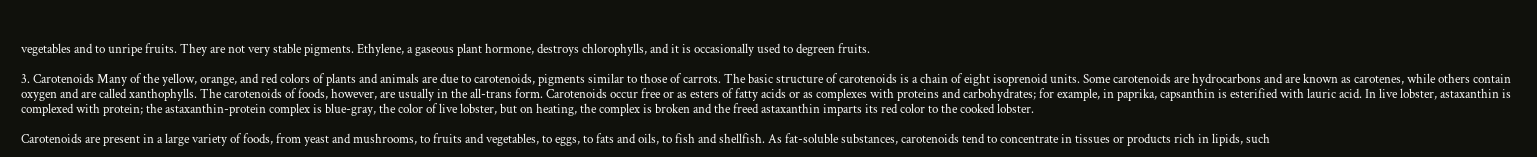vegetables and to unripe fruits. They are not very stable pigments. Ethylene, a gaseous plant hormone, destroys chlorophylls, and it is occasionally used to degreen fruits.

3. Carotenoids Many of the yellow, orange, and red colors of plants and animals are due to carotenoids, pigments similar to those of carrots. The basic structure of carotenoids is a chain of eight isoprenoid units. Some carotenoids are hydrocarbons and are known as carotenes, while others contain oxygen and are called xanthophylls. The carotenoids of foods, however, are usually in the all-trans form. Carotenoids occur free or as esters of fatty acids or as complexes with proteins and carbohydrates; for example, in paprika, capsanthin is esterified with lauric acid. In live lobster, astaxanthin is complexed with protein; the astaxanthin-protein complex is blue-gray, the color of live lobster, but on heating, the complex is broken and the freed astaxanthin imparts its red color to the cooked lobster.

Carotenoids are present in a large variety of foods, from yeast and mushrooms, to fruits and vegetables, to eggs, to fats and oils, to fish and shellfish. As fat-soluble substances, carotenoids tend to concentrate in tissues or products rich in lipids, such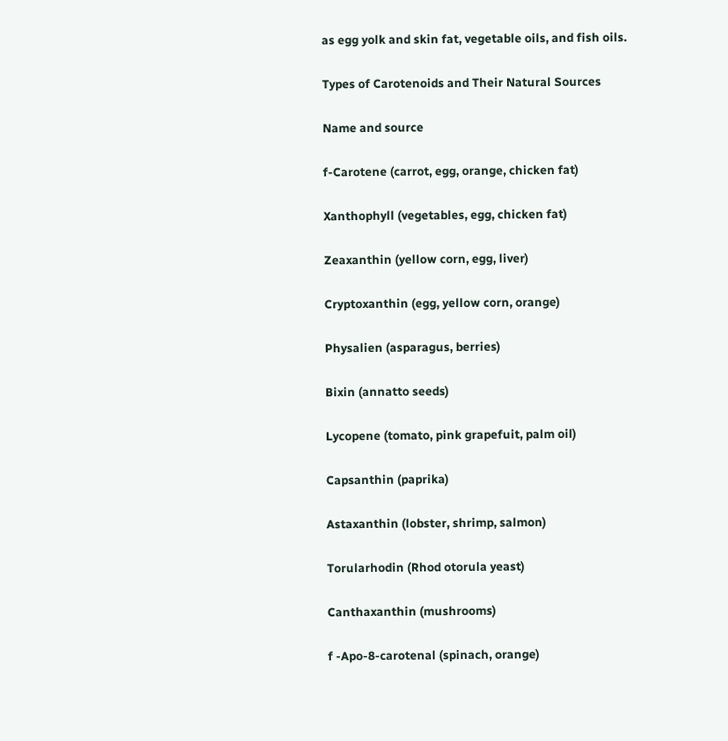as egg yolk and skin fat, vegetable oils, and fish oils.

Types of Carotenoids and Their Natural Sources

Name and source

f-Carotene (carrot, egg, orange, chicken fat)

Xanthophyll (vegetables, egg, chicken fat)

Zeaxanthin (yellow corn, egg, liver)

Cryptoxanthin (egg, yellow corn, orange)

Physalien (asparagus, berries)

Bixin (annatto seeds)

Lycopene (tomato, pink grapefuit, palm oil)

Capsanthin (paprika)

Astaxanthin (lobster, shrimp, salmon)

Torularhodin (Rhod otorula yeast)

Canthaxanthin (mushrooms)

f -Apo-8-carotenal (spinach, orange)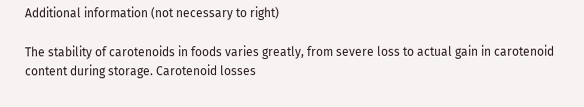Additional information (not necessary to right)

The stability of carotenoids in foods varies greatly, from severe loss to actual gain in carotenoid content during storage. Carotenoid losses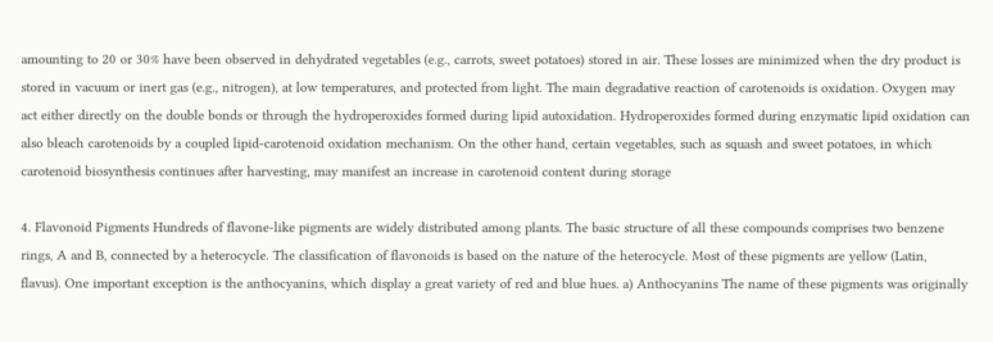amounting to 20 or 30% have been observed in dehydrated vegetables (e.g., carrots, sweet potatoes) stored in air. These losses are minimized when the dry product is stored in vacuum or inert gas (e.g., nitrogen), at low temperatures, and protected from light. The main degradative reaction of carotenoids is oxidation. Oxygen may act either directly on the double bonds or through the hydroperoxides formed during lipid autoxidation. Hydroperoxides formed during enzymatic lipid oxidation can also bleach carotenoids by a coupled lipid-carotenoid oxidation mechanism. On the other hand, certain vegetables, such as squash and sweet potatoes, in which carotenoid biosynthesis continues after harvesting, may manifest an increase in carotenoid content during storage

4. Flavonoid Pigments Hundreds of flavone-like pigments are widely distributed among plants. The basic structure of all these compounds comprises two benzene rings, A and B, connected by a heterocycle. The classification of flavonoids is based on the nature of the heterocycle. Most of these pigments are yellow (Latin, flavus). One important exception is the anthocyanins, which display a great variety of red and blue hues. a) Anthocyanins The name of these pigments was originally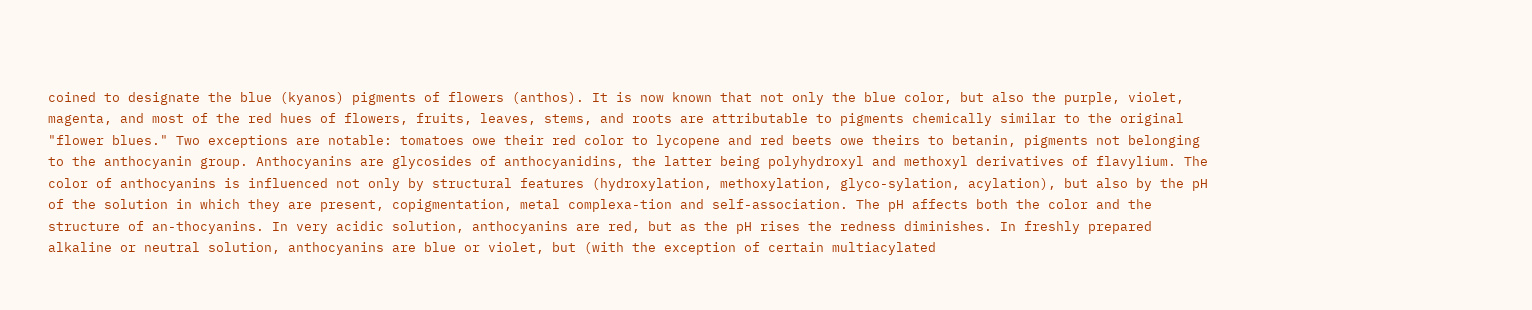coined to designate the blue (kyanos) pigments of flowers (anthos). It is now known that not only the blue color, but also the purple, violet, magenta, and most of the red hues of flowers, fruits, leaves, stems, and roots are attributable to pigments chemically similar to the original "flower blues." Two exceptions are notable: tomatoes owe their red color to lycopene and red beets owe theirs to betanin, pigments not belonging to the anthocyanin group. Anthocyanins are glycosides of anthocyanidins, the latter being polyhydroxyl and methoxyl derivatives of flavylium. The color of anthocyanins is influenced not only by structural features (hydroxylation, methoxylation, glyco-sylation, acylation), but also by the pH of the solution in which they are present, copigmentation, metal complexa-tion and self-association. The pH affects both the color and the structure of an-thocyanins. In very acidic solution, anthocyanins are red, but as the pH rises the redness diminishes. In freshly prepared alkaline or neutral solution, anthocyanins are blue or violet, but (with the exception of certain multiacylated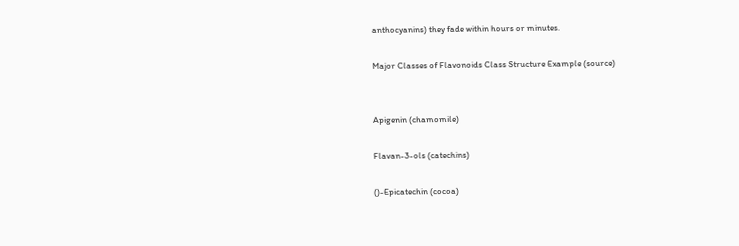anthocyanins) they fade within hours or minutes.

Major Classes of Flavonoids Class Structure Example (source)


Apigenin (chamomile)

Flavan-3-ols (catechins)

()-Epicatechin (cocoa)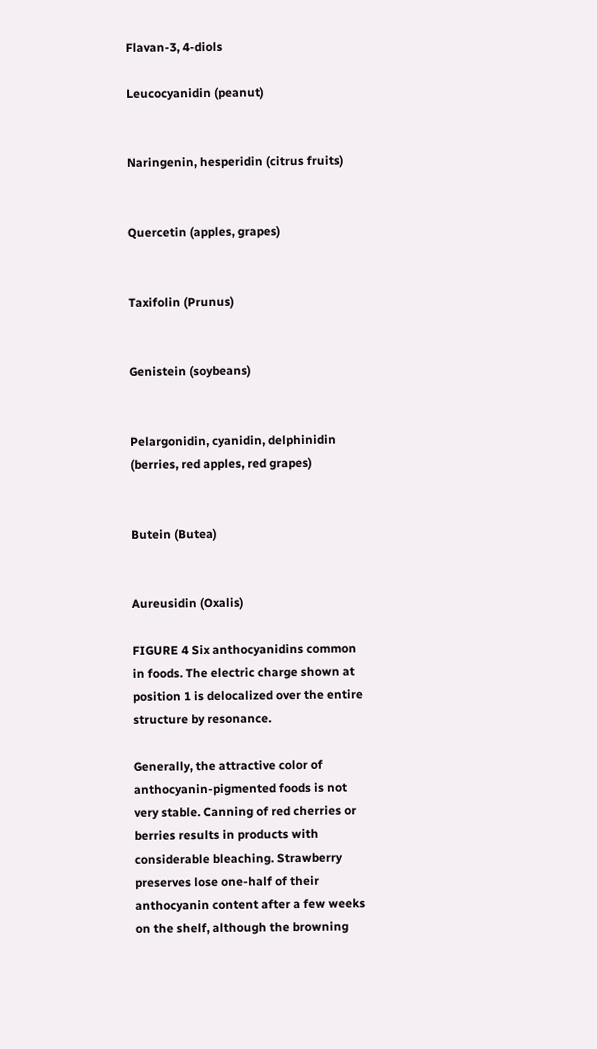Flavan-3, 4-diols

Leucocyanidin (peanut)


Naringenin, hesperidin (citrus fruits)


Quercetin (apples, grapes)


Taxifolin (Prunus)


Genistein (soybeans)


Pelargonidin, cyanidin, delphinidin (berries, red apples, red grapes)


Butein (Butea)


Aureusidin (Oxalis)

FIGURE 4 Six anthocyanidins common in foods. The electric charge shown at position 1 is delocalized over the entire structure by resonance.

Generally, the attractive color of anthocyanin-pigmented foods is not very stable. Canning of red cherries or berries results in products with considerable bleaching. Strawberry preserves lose one-half of their anthocyanin content after a few weeks on the shelf, although the browning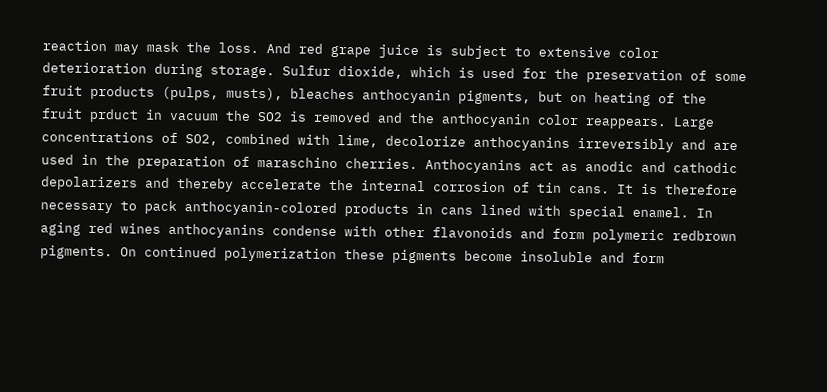reaction may mask the loss. And red grape juice is subject to extensive color deterioration during storage. Sulfur dioxide, which is used for the preservation of some fruit products (pulps, musts), bleaches anthocyanin pigments, but on heating of the fruit prduct in vacuum the SO2 is removed and the anthocyanin color reappears. Large concentrations of SO2, combined with lime, decolorize anthocyanins irreversibly and are used in the preparation of maraschino cherries. Anthocyanins act as anodic and cathodic depolarizers and thereby accelerate the internal corrosion of tin cans. It is therefore necessary to pack anthocyanin-colored products in cans lined with special enamel. In aging red wines anthocyanins condense with other flavonoids and form polymeric redbrown pigments. On continued polymerization these pigments become insoluble and form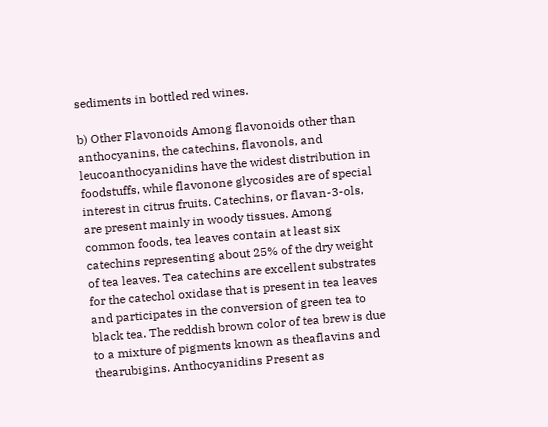sediments in bottled red wines.

b) Other Flavonoids Among flavonoids other than anthocyanins, the catechins, flavonols, and leucoanthocyanidins have the widest distribution in foodstuffs, while flavonone glycosides are of special interest in citrus fruits. Catechins, or flavan-3-ols, are present mainly in woody tissues. Among common foods, tea leaves contain at least six catechins representing about 25% of the dry weight of tea leaves. Tea catechins are excellent substrates for the catechol oxidase that is present in tea leaves and participates in the conversion of green tea to black tea. The reddish brown color of tea brew is due to a mixture of pigments known as theaflavins and thearubigins. Anthocyanidins Present as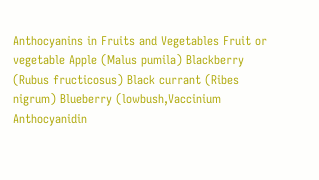Anthocyanins in Fruits and Vegetables Fruit or vegetable Apple (Malus pumila) Blackberry (Rubus fructicosus) Black currant (Ribes nigrum) Blueberry (lowbush,Vaccinium Anthocyanidin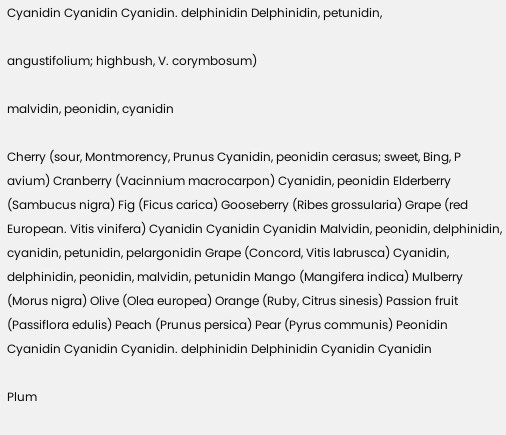Cyanidin Cyanidin Cyanidin. delphinidin Delphinidin, petunidin,

angustifolium; highbush, V. corymbosum)

malvidin, peonidin, cyanidin

Cherry (sour, Montmorency, Prunus Cyanidin, peonidin cerasus; sweet, Bing, P avium) Cranberry (Vacinnium macrocarpon) Cyanidin, peonidin Elderberry (Sambucus nigra) Fig (Ficus carica) Gooseberry (Ribes grossularia) Grape (red European. Vitis vinifera) Cyanidin Cyanidin Cyanidin Malvidin, peonidin, delphinidin, cyanidin, petunidin, pelargonidin Grape (Concord, Vitis labrusca) Cyanidin, delphinidin, peonidin, malvidin, petunidin Mango (Mangifera indica) Mulberry (Morus nigra) Olive (Olea europea) Orange (Ruby, Citrus sinesis) Passion fruit (Passiflora edulis) Peach (Prunus persica) Pear (Pyrus communis) Peonidin Cyanidin Cyanidin Cyanidin. delphinidin Delphinidin Cyanidin Cyanidin

Plum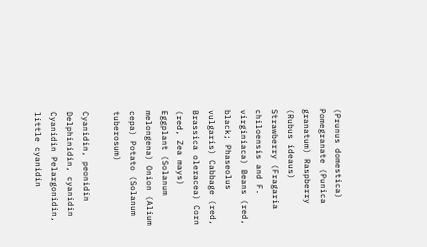(Prunus domestica) Pomegranate (Punica granatum) Raspberry (Rubus ideaus) Strawberry (Fragaria chiloensis and F. virginiaca) Beans (red, black; Phaseolus vulgaris) Cabbage (red, Brassica oleracea) Corn (red, Zea mays) Eggplant (Solanum melongena) Onion (Alium cepa) Potato (Solanum tuberosum)

Cyanidin, peonidin Delphinidin, cyanidin Cyanidin Pelargonidin, little cyanidin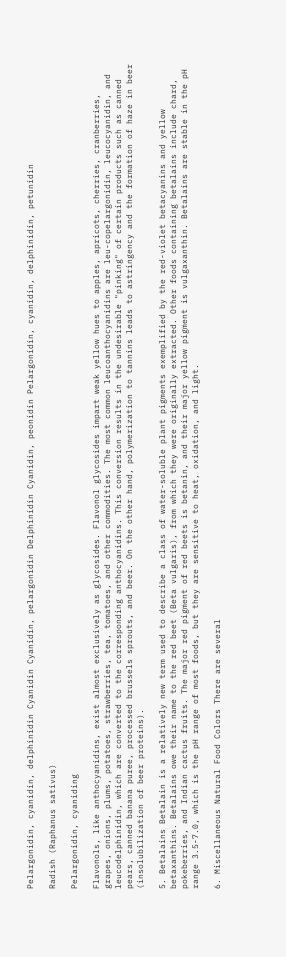Pelargonidin, cyanidin, delphinidin Cyanidin Cyanidin, pelargonidin Delphinidin Cyanidin, peonidin Pelargonidin, cyanidin, delphinidin, petunidin

Radish (Raphanus sativus)

Pelargonidin, cyaniding

Flavonols, like anthocyanidins, exist almost exclusively as glycosides. Flavonol glycosides impart weak yellow hues to apples, apricots, cherries, cranberries, grapes, onions, plums, potatoes, strawberries, tea, tomatoes, and other commodities. The most common leucoanthocyanidins are leu-copelargonidin, leucocyanidin, and leucodelphinidin, which are converted to the corresponding anthocyanidins. This conversion results in the undesirable "pinking" of certain products such as canned pears, canned banana puree, processed brussels sprouts, and beer. On the other hand, polymerization to tannins leads to astringency and the formation of haze in beer (insolubilization of beer proteins).

5. Betalains Betalain is a relatively new term used to describe a class of water-soluble plant pigments exemplified by the red-violet betacyanins and yellow betaxanthins. Betalains owe their name to the red beet (Beta vulgaris), from which they were originally extracted. Other foods containing betalains include chard, pokeberries, and Indian cactus fruits. The major red pigment of red beets is betanin, and their major yellow pigment is vulgaxanthin. Betalains are stable in the pH range 3.5-7.0, which is the pH range of most foods, but they are sensitive to heat, oxidation, and light.

6. Miscellaneous Natural Food Colors There are several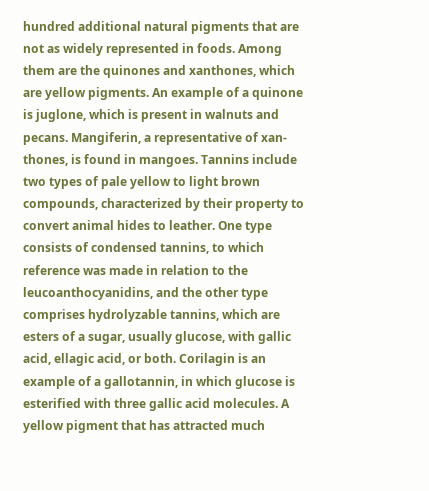hundred additional natural pigments that are not as widely represented in foods. Among them are the quinones and xanthones, which are yellow pigments. An example of a quinone is juglone, which is present in walnuts and pecans. Mangiferin, a representative of xan-thones, is found in mangoes. Tannins include two types of pale yellow to light brown compounds, characterized by their property to convert animal hides to leather. One type consists of condensed tannins, to which reference was made in relation to the leucoanthocyanidins, and the other type comprises hydrolyzable tannins, which are esters of a sugar, usually glucose, with gallic acid, ellagic acid, or both. Corilagin is an example of a gallotannin, in which glucose is esterified with three gallic acid molecules. A yellow pigment that has attracted much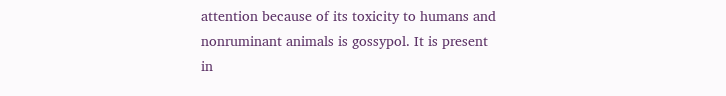attention because of its toxicity to humans and nonruminant animals is gossypol. It is present in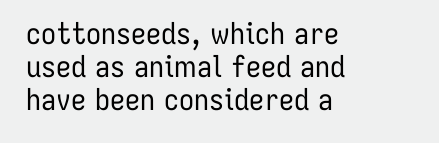cottonseeds, which are used as animal feed and have been considered a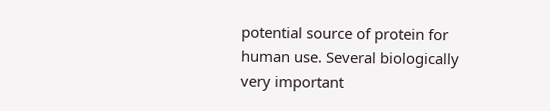potential source of protein for human use. Several biologically very important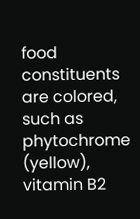food constituents are colored, such as phytochrome (yellow), vitamin B2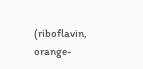(riboflavin, orange-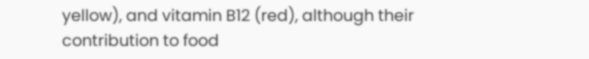yellow), and vitamin B12 (red), although their contribution to food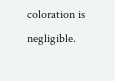coloration is negligible.